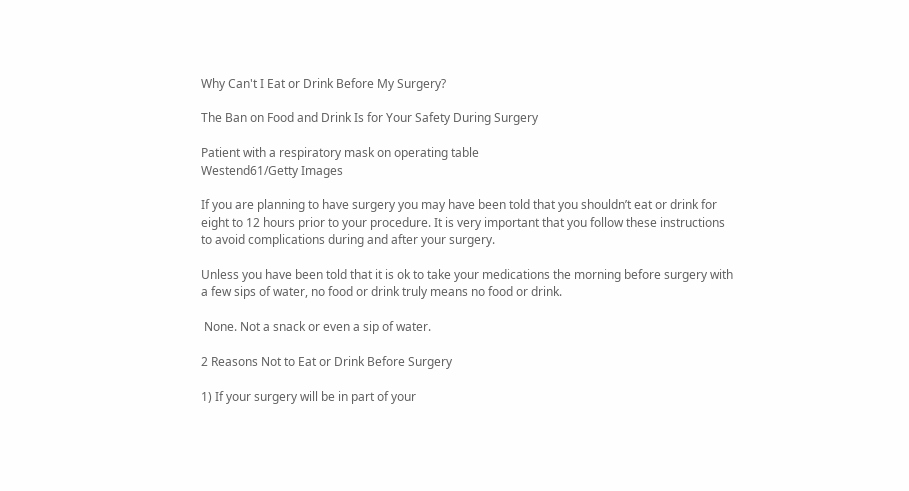Why Can't I Eat or Drink Before My Surgery?

The Ban on Food and Drink Is for Your Safety During Surgery

Patient with a respiratory mask on operating table
Westend61/Getty Images

If you are planning to have surgery you may have been told that you shouldn’t eat or drink for eight to 12 hours prior to your procedure. It is very important that you follow these instructions to avoid complications during and after your surgery.

Unless you have been told that it is ok to take your medications the morning before surgery with a few sips of water, no food or drink truly means no food or drink.

 None. Not a snack or even a sip of water.

2 Reasons Not to Eat or Drink Before Surgery

1) If your surgery will be in part of your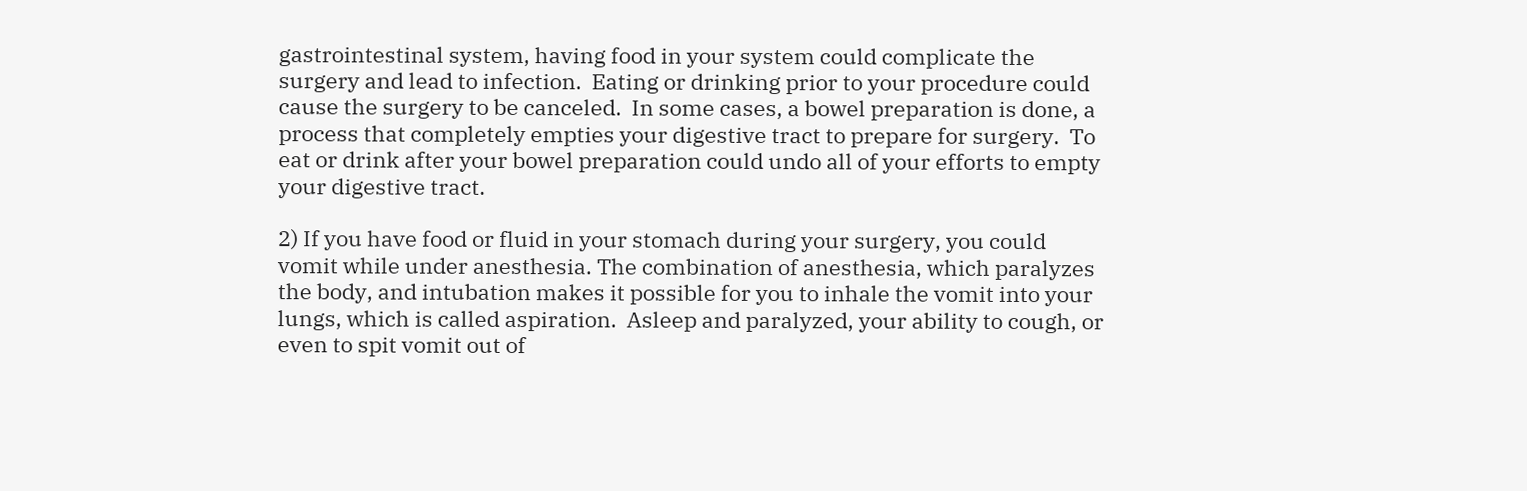gastrointestinal system, having food in your system could complicate the surgery and lead to infection.  Eating or drinking prior to your procedure could cause the surgery to be canceled.  In some cases, a bowel preparation is done, a process that completely empties your digestive tract to prepare for surgery.  To eat or drink after your bowel preparation could undo all of your efforts to empty your digestive tract.

2) If you have food or fluid in your stomach during your surgery, you could vomit while under anesthesia. The combination of anesthesia, which paralyzes the body, and intubation makes it possible for you to inhale the vomit into your lungs, which is called aspiration.  Asleep and paralyzed, your ability to cough, or even to spit vomit out of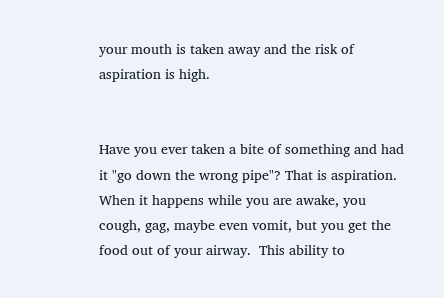your mouth is taken away and the risk of aspiration is high.


Have you ever taken a bite of something and had it "go down the wrong pipe"? That is aspiration.  When it happens while you are awake, you cough, gag, maybe even vomit, but you get the food out of your airway.  This ability to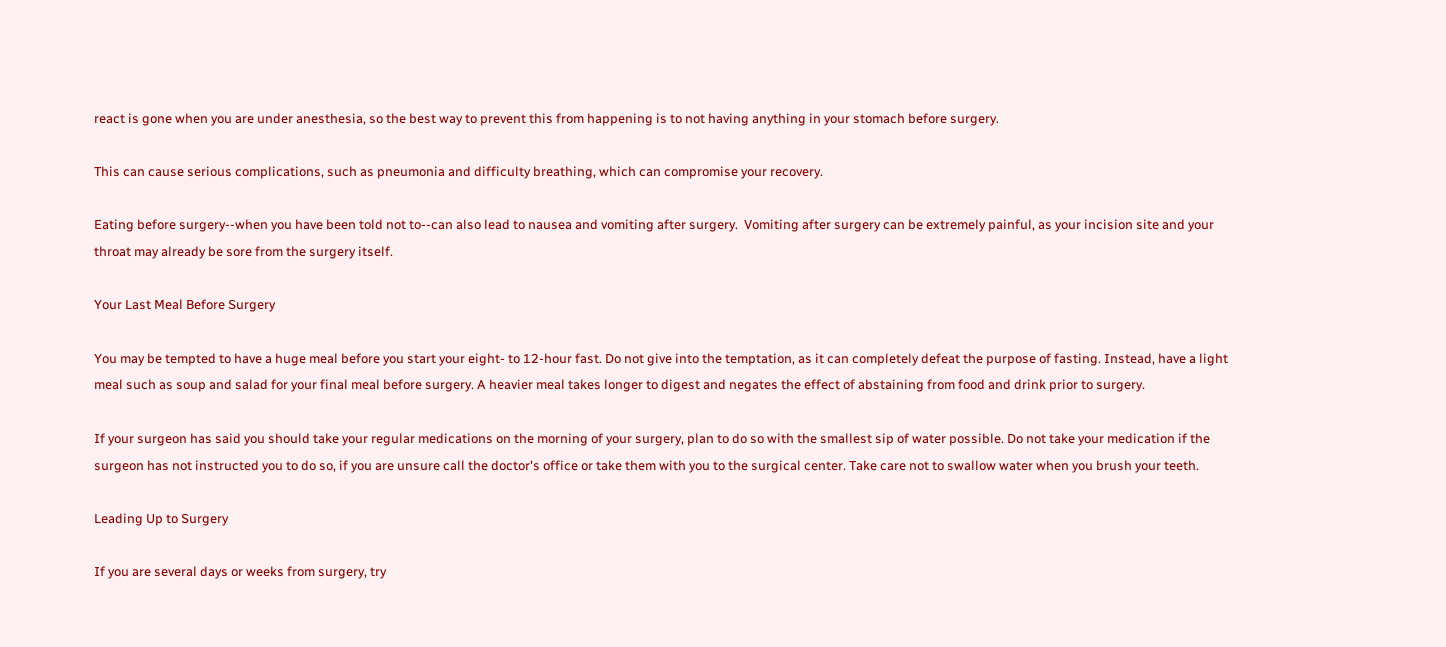react is gone when you are under anesthesia, so the best way to prevent this from happening is to not having anything in your stomach before surgery.

This can cause serious complications, such as pneumonia and difficulty breathing, which can compromise your recovery.

Eating before surgery--when you have been told not to--can also lead to nausea and vomiting after surgery.  Vomiting after surgery can be extremely painful, as your incision site and your throat may already be sore from the surgery itself.

Your Last Meal Before Surgery

You may be tempted to have a huge meal before you start your eight- to 12-hour fast. Do not give into the temptation, as it can completely defeat the purpose of fasting. Instead, have a light meal such as soup and salad for your final meal before surgery. A heavier meal takes longer to digest and negates the effect of abstaining from food and drink prior to surgery.

If your surgeon has said you should take your regular medications on the morning of your surgery, plan to do so with the smallest sip of water possible. Do not take your medication if the surgeon has not instructed you to do so, if you are unsure call the doctor's office or take them with you to the surgical center. Take care not to swallow water when you brush your teeth.

Leading Up to Surgery

If you are several days or weeks from surgery, try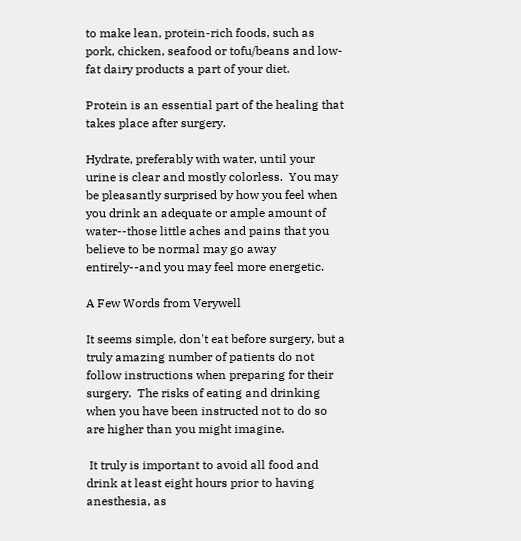to make lean, protein-rich foods, such as pork, chicken, seafood or tofu/beans and low-fat dairy products a part of your diet.

Protein is an essential part of the healing that takes place after surgery.

Hydrate, preferably with water, until your urine is clear and mostly colorless.  You may be pleasantly surprised by how you feel when you drink an adequate or ample amount of water--those little aches and pains that you believe to be normal may go away entirely--and you may feel more energetic.

A Few Words from Verywell

It seems simple, don't eat before surgery, but a truly amazing number of patients do not follow instructions when preparing for their surgery.  The risks of eating and drinking when you have been instructed not to do so are higher than you might imagine.

 It truly is important to avoid all food and drink at least eight hours prior to having anesthesia, as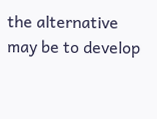the alternative may be to develop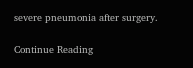severe pneumonia after surgery.

Continue Reading